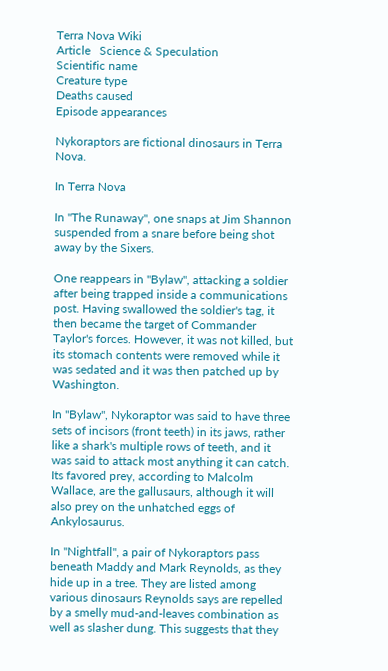Terra Nova Wiki
Article   Science & Speculation
Scientific name
Creature type
Deaths caused
Episode appearances

Nykoraptors are fictional dinosaurs in Terra Nova.

In Terra Nova

In "The Runaway", one snaps at Jim Shannon suspended from a snare before being shot away by the Sixers.

One reappears in "Bylaw", attacking a soldier after being trapped inside a communications post. Having swallowed the soldier's tag, it then became the target of Commander Taylor's forces. However, it was not killed, but its stomach contents were removed while it was sedated and it was then patched up by Washington.

In "Bylaw", Nykoraptor was said to have three sets of incisors (front teeth) in its jaws, rather like a shark's multiple rows of teeth, and it was said to attack most anything it can catch. Its favored prey, according to Malcolm Wallace, are the gallusaurs, although it will also prey on the unhatched eggs of Ankylosaurus.

In "Nightfall", a pair of Nykoraptors pass beneath Maddy and Mark Reynolds, as they hide up in a tree. They are listed among various dinosaurs Reynolds says are repelled by a smelly mud-and-leaves combination as well as slasher dung. This suggests that they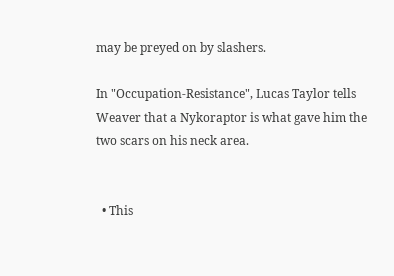may be preyed on by slashers.

In "Occupation-Resistance", Lucas Taylor tells Weaver that a Nykoraptor is what gave him the two scars on his neck area.


  • This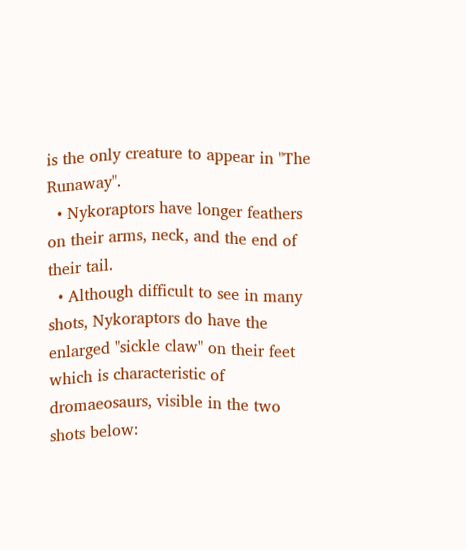is the only creature to appear in "The Runaway".
  • Nykoraptors have longer feathers on their arms, neck, and the end of their tail.
  • Although difficult to see in many shots, Nykoraptors do have the enlarged "sickle claw" on their feet which is characteristic of dromaeosaurs, visible in the two shots below: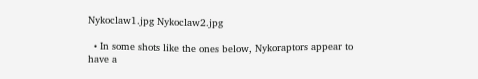Nykoclaw1.jpg Nykoclaw2.jpg

  • In some shots like the ones below, Nykoraptors appear to have a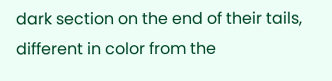dark section on the end of their tails, different in color from the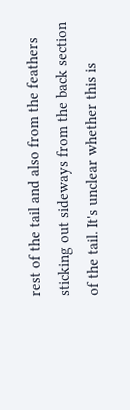rest of the tail and also from the feathers sticking out sideways from the back section of the tail. It's unclear whether this is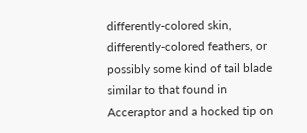differently-colored skin, differently-colored feathers, or possibly some kind of tail blade similar to that found in Acceraptor and a hocked tip on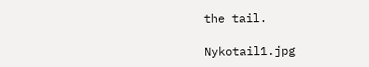the tail.

Nykotail1.jpg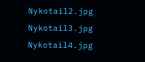Nykotail2.jpg Nykotail3.jpg Nykotail4.jpg